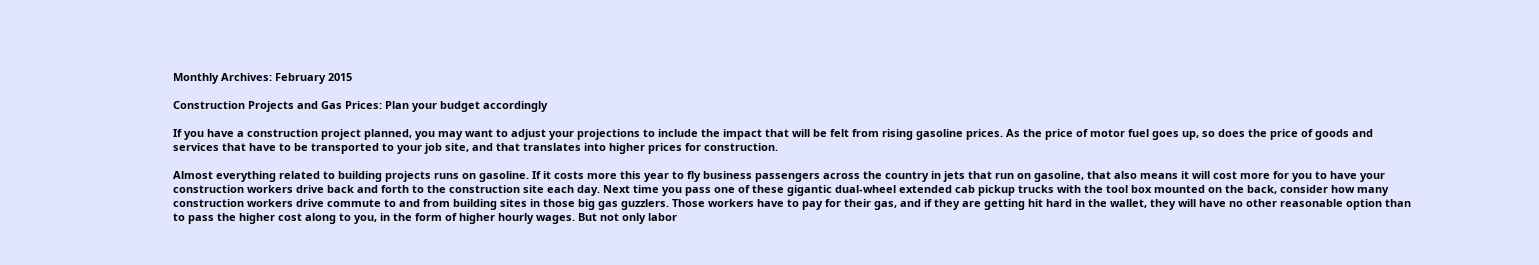Monthly Archives: February 2015

Construction Projects and Gas Prices: Plan your budget accordingly

If you have a construction project planned, you may want to adjust your projections to include the impact that will be felt from rising gasoline prices. As the price of motor fuel goes up, so does the price of goods and services that have to be transported to your job site, and that translates into higher prices for construction.

Almost everything related to building projects runs on gasoline. If it costs more this year to fly business passengers across the country in jets that run on gasoline, that also means it will cost more for you to have your construction workers drive back and forth to the construction site each day. Next time you pass one of these gigantic dual-wheel extended cab pickup trucks with the tool box mounted on the back, consider how many construction workers drive commute to and from building sites in those big gas guzzlers. Those workers have to pay for their gas, and if they are getting hit hard in the wallet, they will have no other reasonable option than to pass the higher cost along to you, in the form of higher hourly wages. But not only labor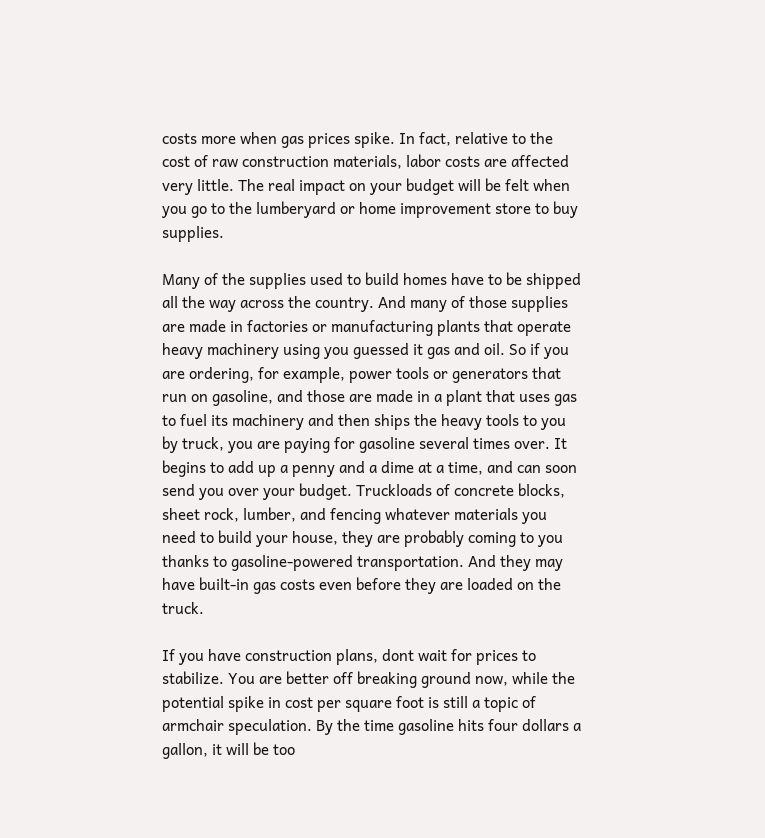costs more when gas prices spike. In fact, relative to the cost of raw construction materials, labor costs are affected very little. The real impact on your budget will be felt when you go to the lumberyard or home improvement store to buy supplies.

Many of the supplies used to build homes have to be shipped all the way across the country. And many of those supplies are made in factories or manufacturing plants that operate heavy machinery using you guessed it gas and oil. So if you are ordering, for example, power tools or generators that run on gasoline, and those are made in a plant that uses gas to fuel its machinery and then ships the heavy tools to you by truck, you are paying for gasoline several times over. It begins to add up a penny and a dime at a time, and can soon send you over your budget. Truckloads of concrete blocks, sheet rock, lumber, and fencing whatever materials you need to build your house, they are probably coming to you thanks to gasoline-powered transportation. And they may have built-in gas costs even before they are loaded on the truck.

If you have construction plans, dont wait for prices to stabilize. You are better off breaking ground now, while the potential spike in cost per square foot is still a topic of armchair speculation. By the time gasoline hits four dollars a gallon, it will be too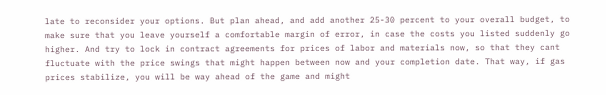late to reconsider your options. But plan ahead, and add another 25-30 percent to your overall budget, to make sure that you leave yourself a comfortable margin of error, in case the costs you listed suddenly go higher. And try to lock in contract agreements for prices of labor and materials now, so that they cant fluctuate with the price swings that might happen between now and your completion date. That way, if gas prices stabilize, you will be way ahead of the game and might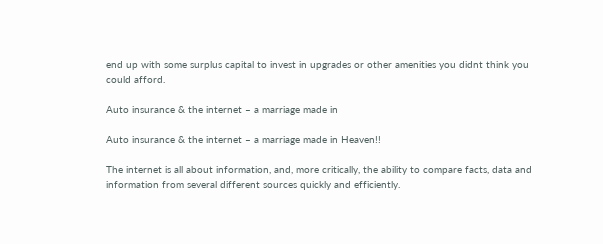end up with some surplus capital to invest in upgrades or other amenities you didnt think you could afford.

Auto insurance & the internet – a marriage made in

Auto insurance & the internet – a marriage made in Heaven!!

The internet is all about information, and, more critically, the ability to compare facts, data and information from several different sources quickly and efficiently.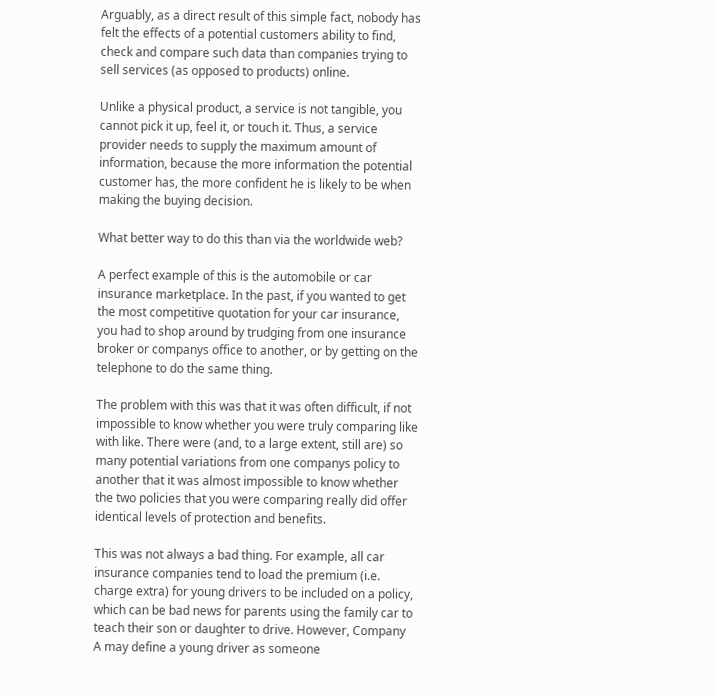Arguably, as a direct result of this simple fact, nobody has felt the effects of a potential customers ability to find, check and compare such data than companies trying to sell services (as opposed to products) online.

Unlike a physical product, a service is not tangible, you cannot pick it up, feel it, or touch it. Thus, a service provider needs to supply the maximum amount of information, because the more information the potential customer has, the more confident he is likely to be when making the buying decision.

What better way to do this than via the worldwide web?

A perfect example of this is the automobile or car insurance marketplace. In the past, if you wanted to get the most competitive quotation for your car insurance, you had to shop around by trudging from one insurance broker or companys office to another, or by getting on the telephone to do the same thing.

The problem with this was that it was often difficult, if not impossible to know whether you were truly comparing like with like. There were (and, to a large extent, still are) so many potential variations from one companys policy to another that it was almost impossible to know whether the two policies that you were comparing really did offer identical levels of protection and benefits.

This was not always a bad thing. For example, all car insurance companies tend to load the premium (i.e. charge extra) for young drivers to be included on a policy, which can be bad news for parents using the family car to teach their son or daughter to drive. However, Company A may define a young driver as someone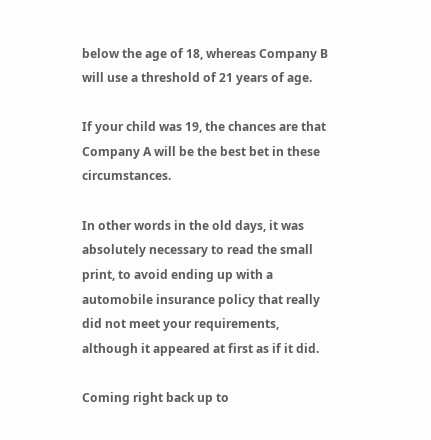below the age of 18, whereas Company B will use a threshold of 21 years of age.

If your child was 19, the chances are that Company A will be the best bet in these circumstances.

In other words in the old days, it was absolutely necessary to read the small print, to avoid ending up with a automobile insurance policy that really did not meet your requirements, although it appeared at first as if it did.

Coming right back up to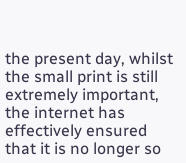the present day, whilst the small print is still extremely important, the internet has effectively ensured that it is no longer so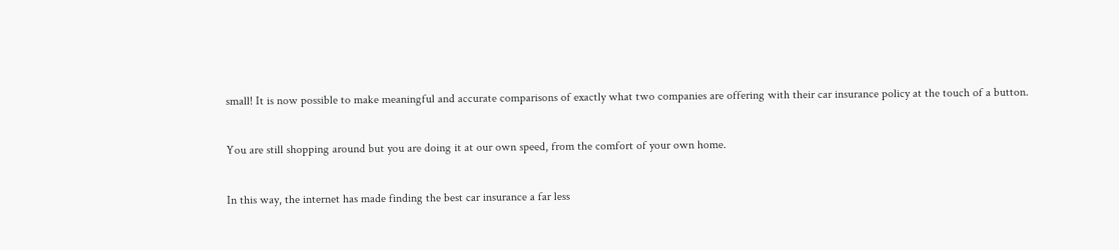small! It is now possible to make meaningful and accurate comparisons of exactly what two companies are offering with their car insurance policy at the touch of a button.

You are still shopping around but you are doing it at our own speed, from the comfort of your own home.

In this way, the internet has made finding the best car insurance a far less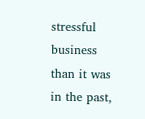stressful business than it was in the past,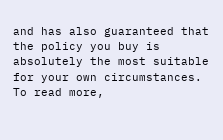and has also guaranteed that the policy you buy is absolutely the most suitable for your own circumstances. To read more,